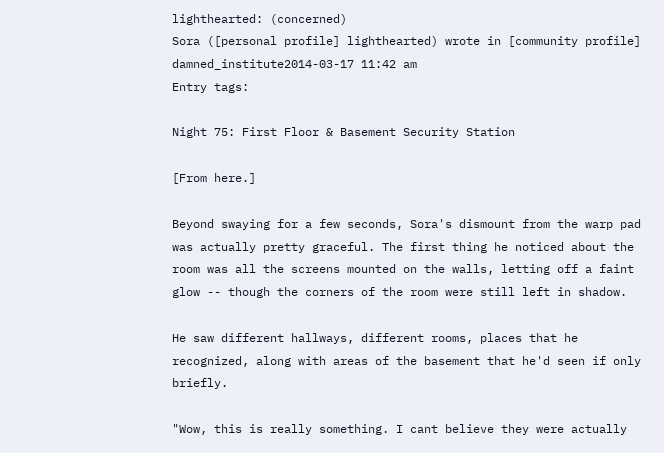lighthearted: (concerned)
Sora ([personal profile] lighthearted) wrote in [community profile] damned_institute2014-03-17 11:42 am
Entry tags:

Night 75: First Floor & Basement Security Station

[From here.]

Beyond swaying for a few seconds, Sora's dismount from the warp pad was actually pretty graceful. The first thing he noticed about the room was all the screens mounted on the walls, letting off a faint glow -- though the corners of the room were still left in shadow.

He saw different hallways, different rooms, places that he recognized, along with areas of the basement that he'd seen if only briefly.

"Wow, this is really something. I cant believe they were actually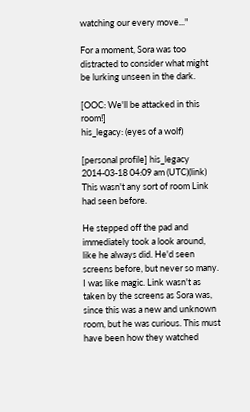watching our every move..."

For a moment, Sora was too distracted to consider what might be lurking unseen in the dark.

[OOC: We'll be attacked in this room!]
his_legacy: (eyes of a wolf)

[personal profile] his_legacy 2014-03-18 04:09 am (UTC)(link)
This wasn't any sort of room Link had seen before.

He stepped off the pad and immediately took a look around, like he always did. He'd seen screens before, but never so many. I was like magic. Link wasn't as taken by the screens as Sora was, since this was a new and unknown room, but he was curious. This must have been how they watched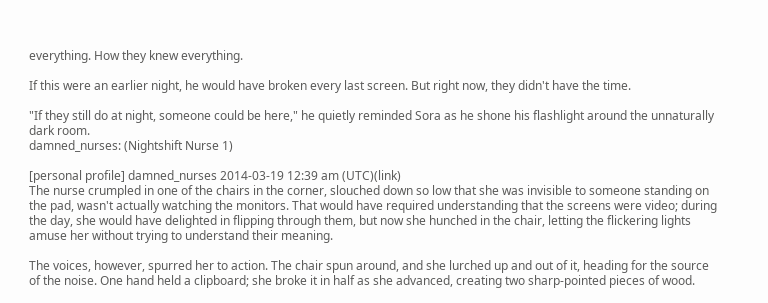everything. How they knew everything.

If this were an earlier night, he would have broken every last screen. But right now, they didn't have the time.

"If they still do at night, someone could be here," he quietly reminded Sora as he shone his flashlight around the unnaturally dark room.
damned_nurses: (Nightshift Nurse 1)

[personal profile] damned_nurses 2014-03-19 12:39 am (UTC)(link)
The nurse crumpled in one of the chairs in the corner, slouched down so low that she was invisible to someone standing on the pad, wasn't actually watching the monitors. That would have required understanding that the screens were video; during the day, she would have delighted in flipping through them, but now she hunched in the chair, letting the flickering lights amuse her without trying to understand their meaning.

The voices, however, spurred her to action. The chair spun around, and she lurched up and out of it, heading for the source of the noise. One hand held a clipboard; she broke it in half as she advanced, creating two sharp-pointed pieces of wood.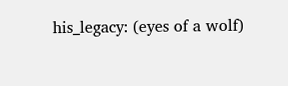his_legacy: (eyes of a wolf)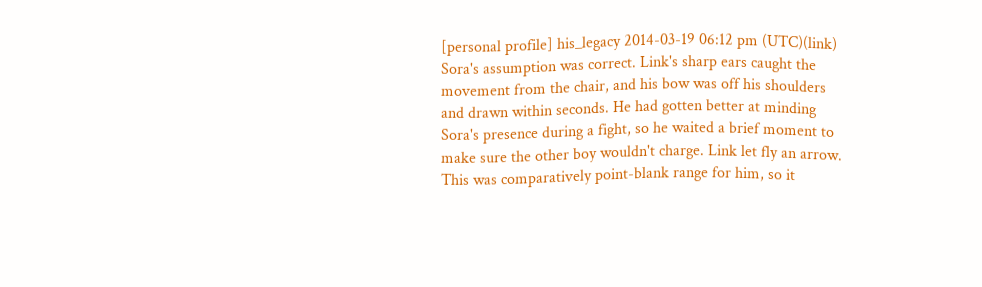[personal profile] his_legacy 2014-03-19 06:12 pm (UTC)(link)
Sora's assumption was correct. Link's sharp ears caught the movement from the chair, and his bow was off his shoulders and drawn within seconds. He had gotten better at minding Sora's presence during a fight, so he waited a brief moment to make sure the other boy wouldn't charge. Link let fly an arrow. This was comparatively point-blank range for him, so it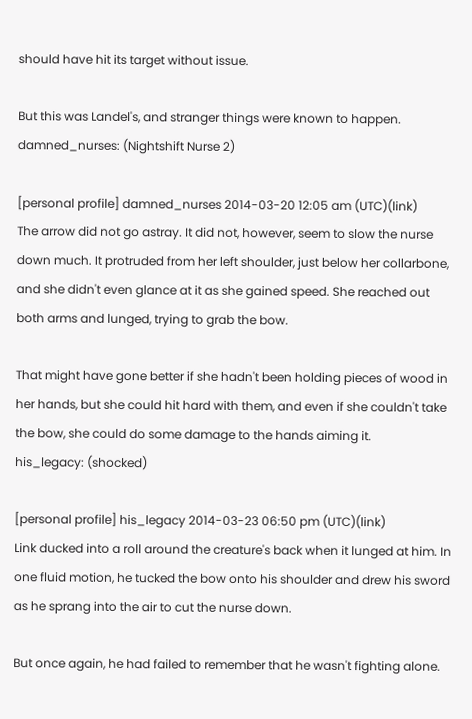should have hit its target without issue.

But this was Landel's, and stranger things were known to happen.
damned_nurses: (Nightshift Nurse 2)

[personal profile] damned_nurses 2014-03-20 12:05 am (UTC)(link)
The arrow did not go astray. It did not, however, seem to slow the nurse down much. It protruded from her left shoulder, just below her collarbone, and she didn't even glance at it as she gained speed. She reached out both arms and lunged, trying to grab the bow.

That might have gone better if she hadn't been holding pieces of wood in her hands, but she could hit hard with them, and even if she couldn't take the bow, she could do some damage to the hands aiming it.
his_legacy: (shocked)

[personal profile] his_legacy 2014-03-23 06:50 pm (UTC)(link)
Link ducked into a roll around the creature's back when it lunged at him. In one fluid motion, he tucked the bow onto his shoulder and drew his sword as he sprang into the air to cut the nurse down.

But once again, he had failed to remember that he wasn't fighting alone.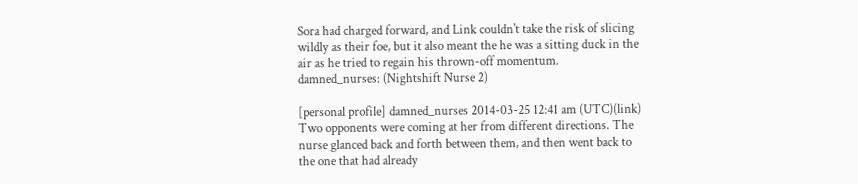Sora had charged forward, and Link couldn't take the risk of slicing wildly as their foe, but it also meant the he was a sitting duck in the air as he tried to regain his thrown-off momentum.
damned_nurses: (Nightshift Nurse 2)

[personal profile] damned_nurses 2014-03-25 12:41 am (UTC)(link)
Two opponents were coming at her from different directions. The nurse glanced back and forth between them, and then went back to the one that had already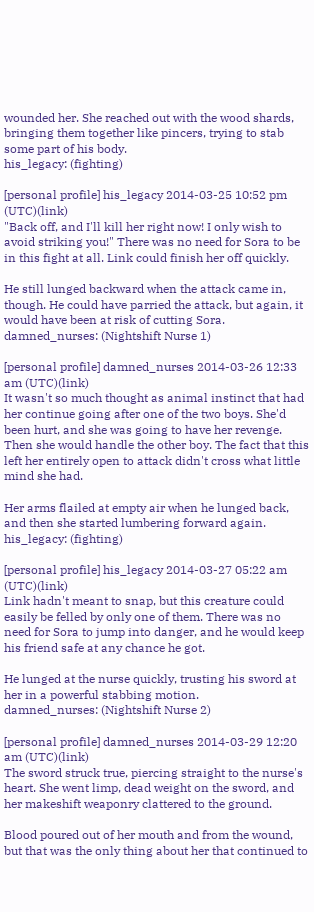wounded her. She reached out with the wood shards, bringing them together like pincers, trying to stab some part of his body.
his_legacy: (fighting)

[personal profile] his_legacy 2014-03-25 10:52 pm (UTC)(link)
"Back off, and I'll kill her right now! I only wish to avoid striking you!" There was no need for Sora to be in this fight at all. Link could finish her off quickly.

He still lunged backward when the attack came in, though. He could have parried the attack, but again, it would have been at risk of cutting Sora.
damned_nurses: (Nightshift Nurse 1)

[personal profile] damned_nurses 2014-03-26 12:33 am (UTC)(link)
It wasn't so much thought as animal instinct that had her continue going after one of the two boys. She'd been hurt, and she was going to have her revenge. Then she would handle the other boy. The fact that this left her entirely open to attack didn't cross what little mind she had.

Her arms flailed at empty air when he lunged back, and then she started lumbering forward again.
his_legacy: (fighting)

[personal profile] his_legacy 2014-03-27 05:22 am (UTC)(link)
Link hadn't meant to snap, but this creature could easily be felled by only one of them. There was no need for Sora to jump into danger, and he would keep his friend safe at any chance he got.

He lunged at the nurse quickly, trusting his sword at her in a powerful stabbing motion.
damned_nurses: (Nightshift Nurse 2)

[personal profile] damned_nurses 2014-03-29 12:20 am (UTC)(link)
The sword struck true, piercing straight to the nurse's heart. She went limp, dead weight on the sword, and her makeshift weaponry clattered to the ground.

Blood poured out of her mouth and from the wound, but that was the only thing about her that continued to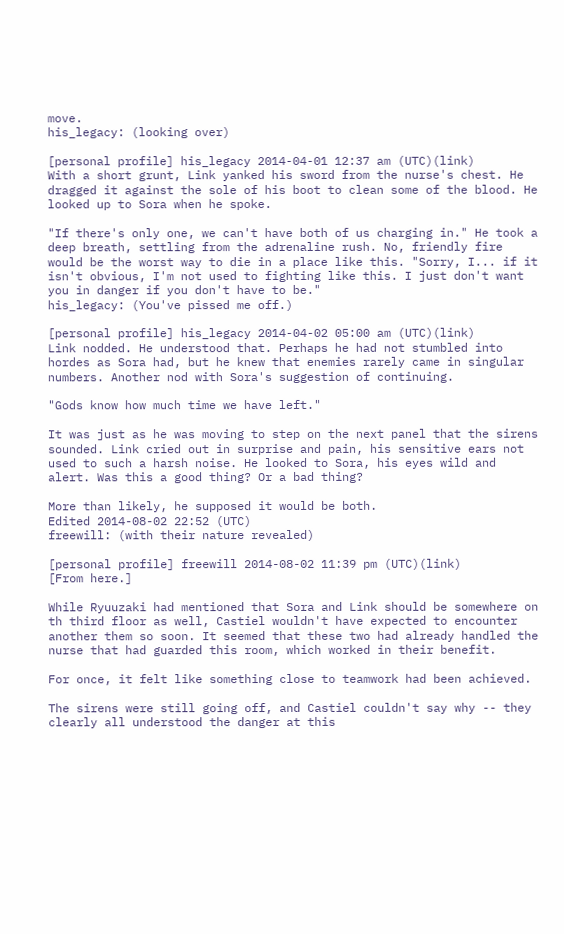move.
his_legacy: (looking over)

[personal profile] his_legacy 2014-04-01 12:37 am (UTC)(link)
With a short grunt, Link yanked his sword from the nurse's chest. He dragged it against the sole of his boot to clean some of the blood. He looked up to Sora when he spoke.

"If there's only one, we can't have both of us charging in." He took a deep breath, settling from the adrenaline rush. No, friendly fire would be the worst way to die in a place like this. "Sorry, I... if it isn't obvious, I'm not used to fighting like this. I just don't want you in danger if you don't have to be."
his_legacy: (You've pissed me off.)

[personal profile] his_legacy 2014-04-02 05:00 am (UTC)(link)
Link nodded. He understood that. Perhaps he had not stumbled into hordes as Sora had, but he knew that enemies rarely came in singular numbers. Another nod with Sora's suggestion of continuing.

"Gods know how much time we have left."

It was just as he was moving to step on the next panel that the sirens sounded. Link cried out in surprise and pain, his sensitive ears not used to such a harsh noise. He looked to Sora, his eyes wild and alert. Was this a good thing? Or a bad thing?

More than likely, he supposed it would be both.
Edited 2014-08-02 22:52 (UTC)
freewill: (with their nature revealed)

[personal profile] freewill 2014-08-02 11:39 pm (UTC)(link)
[From here.]

While Ryuuzaki had mentioned that Sora and Link should be somewhere on th third floor as well, Castiel wouldn't have expected to encounter another them so soon. It seemed that these two had already handled the nurse that had guarded this room, which worked in their benefit.

For once, it felt like something close to teamwork had been achieved.

The sirens were still going off, and Castiel couldn't say why -- they clearly all understood the danger at this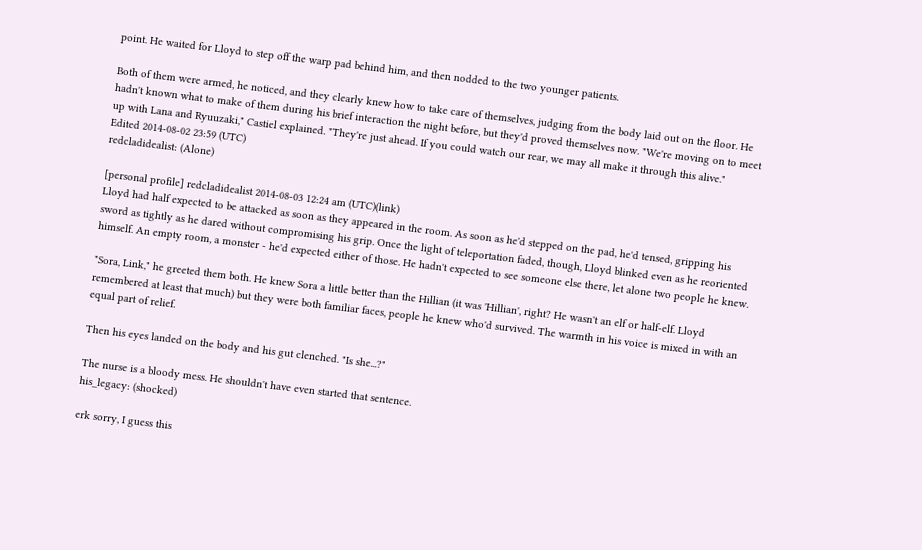point. He waited for Lloyd to step off the warp pad behind him, and then nodded to the two younger patients.

Both of them were armed, he noticed, and they clearly knew how to take care of themselves, judging from the body laid out on the floor. He hadn't known what to make of them during his brief interaction the night before, but they'd proved themselves now. "We're moving on to meet up with Lana and Ryuuzaki," Castiel explained. "They're just ahead. If you could watch our rear, we may all make it through this alive."
Edited 2014-08-02 23:59 (UTC)
redcladidealist: (Alone)

[personal profile] redcladidealist 2014-08-03 12:24 am (UTC)(link)
Lloyd had half expected to be attacked as soon as they appeared in the room. As soon as he'd stepped on the pad, he'd tensed, gripping his sword as tightly as he dared without compromising his grip. Once the light of teleportation faded, though, Lloyd blinked even as he reoriented himself. An empty room, a monster - he'd expected either of those. He hadn't expected to see someone else there, let alone two people he knew.

"Sora, Link," he greeted them both. He knew Sora a little better than the Hillian (it was 'Hillian', right? He wasn't an elf or half-elf. Lloyd remembered at least that much) but they were both familiar faces, people he knew who'd survived. The warmth in his voice is mixed in with an equal part of relief.

Then his eyes landed on the body and his gut clenched. "Is she...?"

The nurse is a bloody mess. He shouldn't have even started that sentence.
his_legacy: (shocked)

erk sorry, I guess this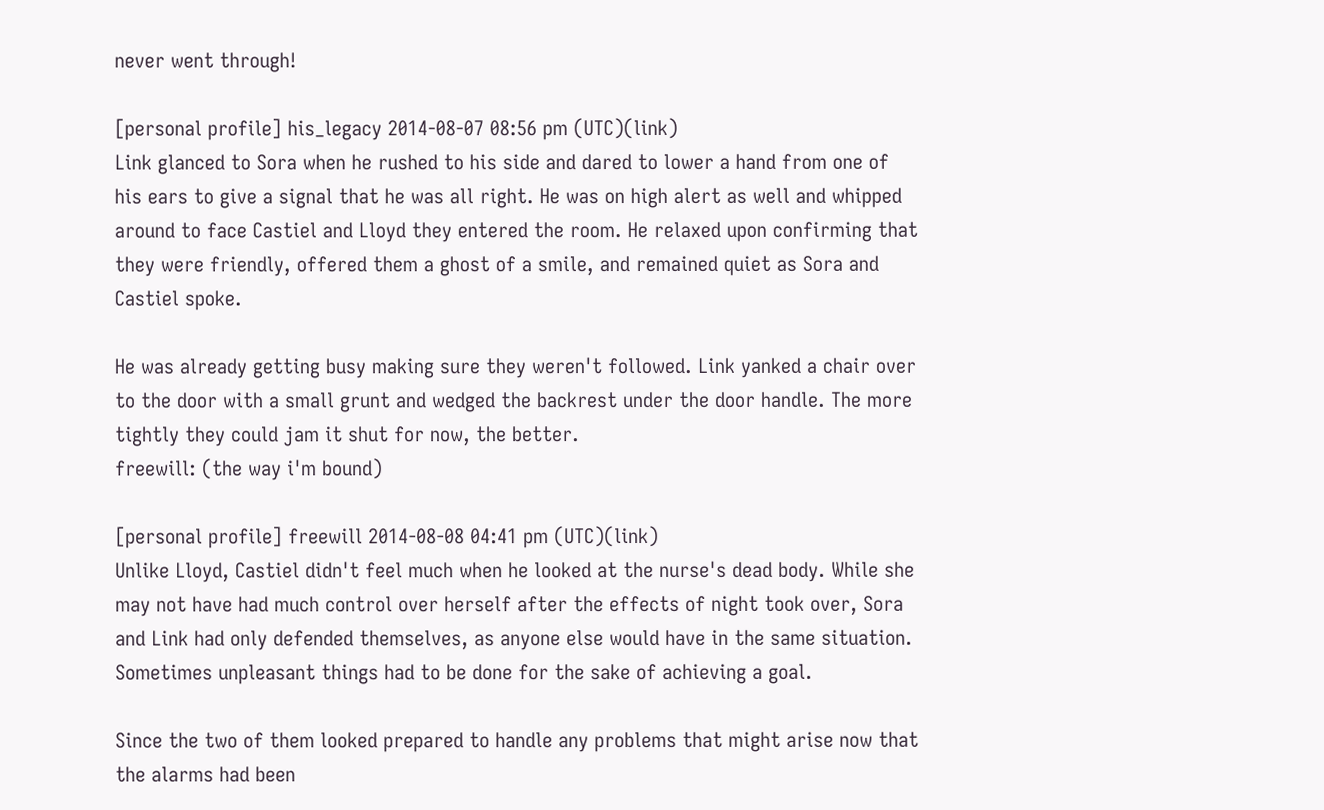never went through!

[personal profile] his_legacy 2014-08-07 08:56 pm (UTC)(link)
Link glanced to Sora when he rushed to his side and dared to lower a hand from one of his ears to give a signal that he was all right. He was on high alert as well and whipped around to face Castiel and Lloyd they entered the room. He relaxed upon confirming that they were friendly, offered them a ghost of a smile, and remained quiet as Sora and Castiel spoke.

He was already getting busy making sure they weren't followed. Link yanked a chair over to the door with a small grunt and wedged the backrest under the door handle. The more tightly they could jam it shut for now, the better.
freewill: (the way i'm bound)

[personal profile] freewill 2014-08-08 04:41 pm (UTC)(link)
Unlike Lloyd, Castiel didn't feel much when he looked at the nurse's dead body. While she may not have had much control over herself after the effects of night took over, Sora and Link had only defended themselves, as anyone else would have in the same situation. Sometimes unpleasant things had to be done for the sake of achieving a goal.

Since the two of them looked prepared to handle any problems that might arise now that the alarms had been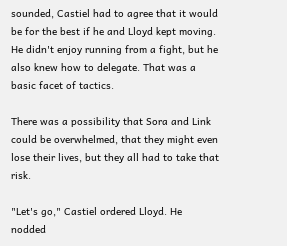sounded, Castiel had to agree that it would be for the best if he and Lloyd kept moving. He didn't enjoy running from a fight, but he also knew how to delegate. That was a basic facet of tactics.

There was a possibility that Sora and Link could be overwhelmed, that they might even lose their lives, but they all had to take that risk.

"Let's go," Castiel ordered Lloyd. He nodded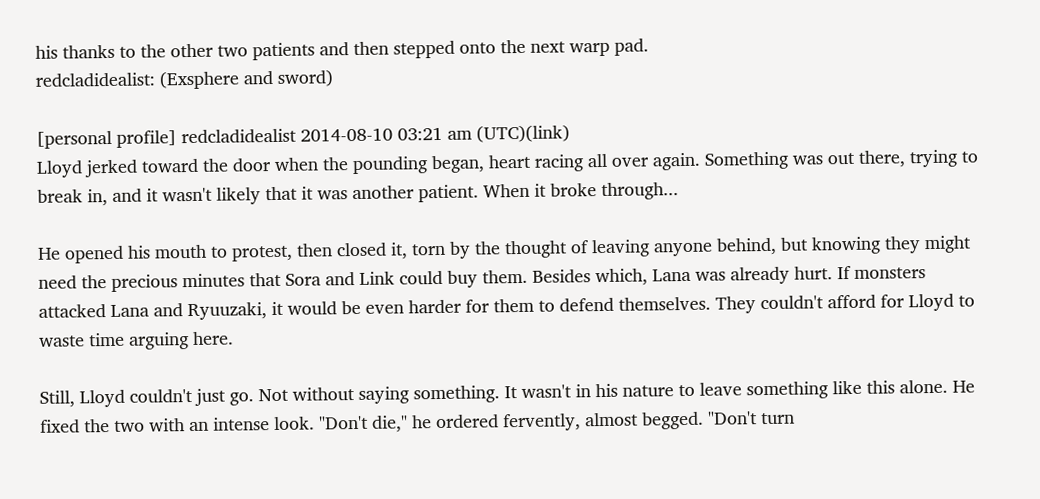his thanks to the other two patients and then stepped onto the next warp pad.
redcladidealist: (Exsphere and sword)

[personal profile] redcladidealist 2014-08-10 03:21 am (UTC)(link)
Lloyd jerked toward the door when the pounding began, heart racing all over again. Something was out there, trying to break in, and it wasn't likely that it was another patient. When it broke through...

He opened his mouth to protest, then closed it, torn by the thought of leaving anyone behind, but knowing they might need the precious minutes that Sora and Link could buy them. Besides which, Lana was already hurt. If monsters attacked Lana and Ryuuzaki, it would be even harder for them to defend themselves. They couldn't afford for Lloyd to waste time arguing here.

Still, Lloyd couldn't just go. Not without saying something. It wasn't in his nature to leave something like this alone. He fixed the two with an intense look. "Don't die," he ordered fervently, almost begged. "Don't turn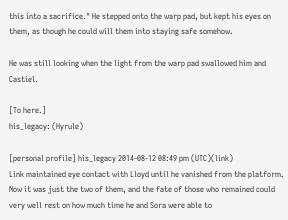this into a sacrifice." He stepped onto the warp pad, but kept his eyes on them, as though he could will them into staying safe somehow.

He was still looking when the light from the warp pad swallowed him and Castiel.

[To here.]
his_legacy: (Hyrule)

[personal profile] his_legacy 2014-08-12 08:49 pm (UTC)(link)
Link maintained eye contact with Lloyd until he vanished from the platform. Now it was just the two of them, and the fate of those who remained could very well rest on how much time he and Sora were able to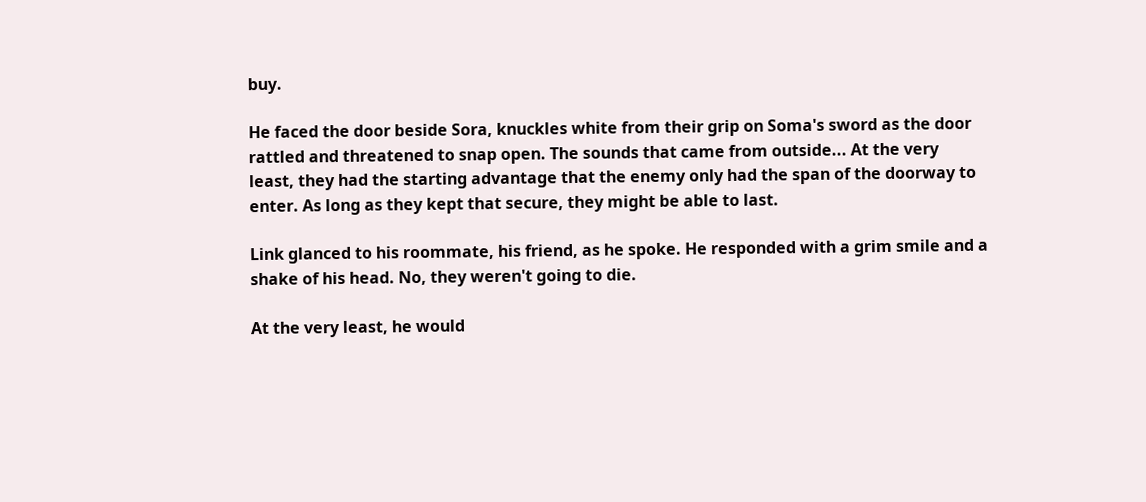buy.

He faced the door beside Sora, knuckles white from their grip on Soma's sword as the door rattled and threatened to snap open. The sounds that came from outside... At the very least, they had the starting advantage that the enemy only had the span of the doorway to enter. As long as they kept that secure, they might be able to last.

Link glanced to his roommate, his friend, as he spoke. He responded with a grim smile and a shake of his head. No, they weren't going to die.

At the very least, he would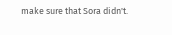make sure that Sora didn't.